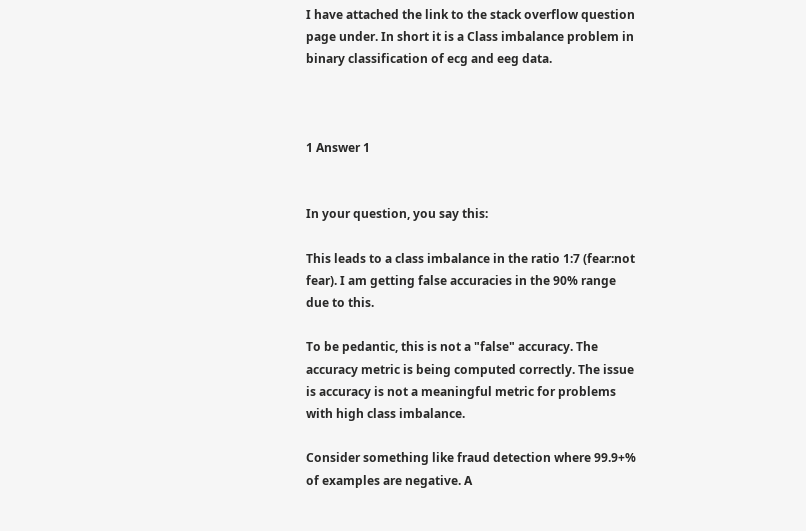I have attached the link to the stack overflow question page under. In short it is a Class imbalance problem in binary classification of ecg and eeg data.



1 Answer 1


In your question, you say this:

This leads to a class imbalance in the ratio 1:7 (fear:not fear). I am getting false accuracies in the 90% range due to this.

To be pedantic, this is not a "false" accuracy. The accuracy metric is being computed correctly. The issue is accuracy is not a meaningful metric for problems with high class imbalance.

Consider something like fraud detection where 99.9+% of examples are negative. A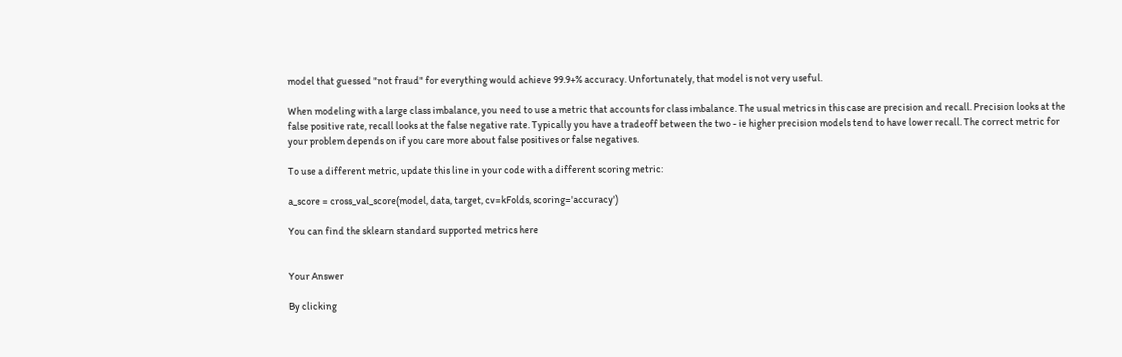model that guessed "not fraud" for everything would achieve 99.9+% accuracy. Unfortunately, that model is not very useful.

When modeling with a large class imbalance, you need to use a metric that accounts for class imbalance. The usual metrics in this case are precision and recall. Precision looks at the false positive rate, recall looks at the false negative rate. Typically you have a tradeoff between the two - ie higher precision models tend to have lower recall. The correct metric for your problem depends on if you care more about false positives or false negatives.

To use a different metric, update this line in your code with a different scoring metric:

a_score = cross_val_score(model, data, target, cv=kFolds, scoring='accuracy')

You can find the sklearn standard supported metrics here


Your Answer

By clicking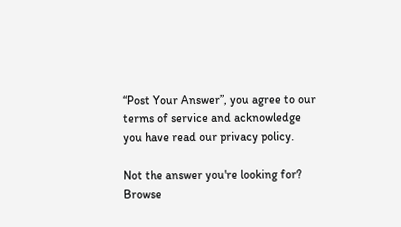“Post Your Answer”, you agree to our terms of service and acknowledge you have read our privacy policy.

Not the answer you're looking for? Browse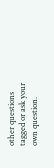other questions tagged or ask your own question.